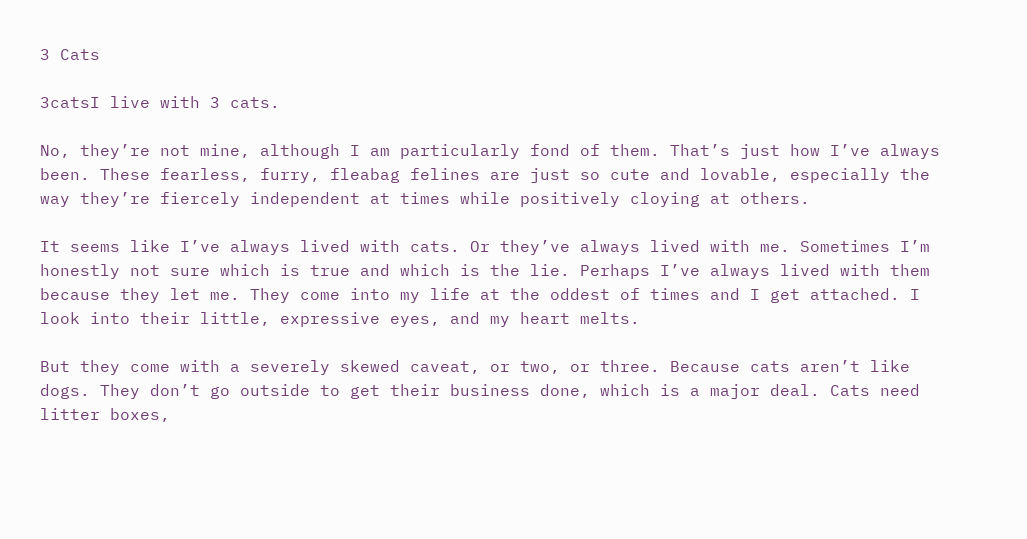3 Cats

3catsI live with 3 cats.

No, they’re not mine, although I am particularly fond of them. That’s just how I’ve always been. These fearless, furry, fleabag felines are just so cute and lovable, especially the way they’re fiercely independent at times while positively cloying at others.

It seems like I’ve always lived with cats. Or they’ve always lived with me. Sometimes I’m honestly not sure which is true and which is the lie. Perhaps I’ve always lived with them because they let me. They come into my life at the oddest of times and I get attached. I look into their little, expressive eyes, and my heart melts.

But they come with a severely skewed caveat, or two, or three. Because cats aren’t like dogs. They don’t go outside to get their business done, which is a major deal. Cats need litter boxes,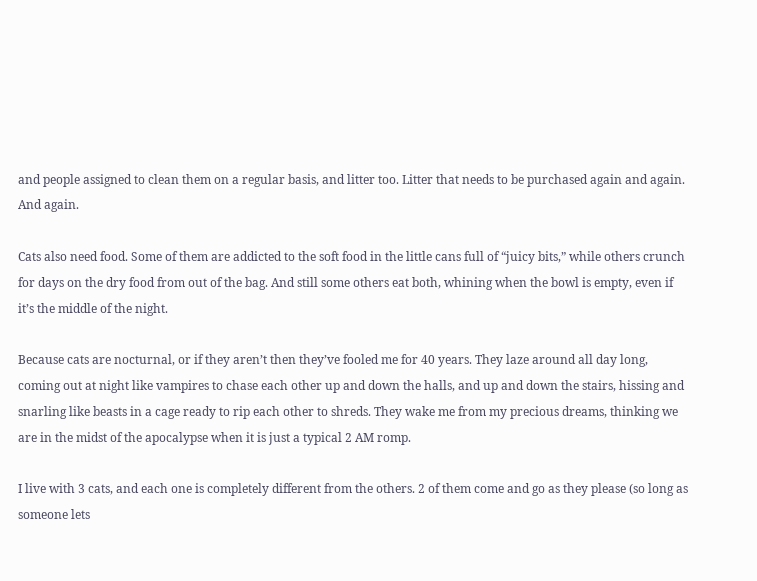and people assigned to clean them on a regular basis, and litter too. Litter that needs to be purchased again and again. And again.

Cats also need food. Some of them are addicted to the soft food in the little cans full of “juicy bits,” while others crunch for days on the dry food from out of the bag. And still some others eat both, whining when the bowl is empty, even if it’s the middle of the night.

Because cats are nocturnal, or if they aren’t then they’ve fooled me for 40 years. They laze around all day long, coming out at night like vampires to chase each other up and down the halls, and up and down the stairs, hissing and snarling like beasts in a cage ready to rip each other to shreds. They wake me from my precious dreams, thinking we are in the midst of the apocalypse when it is just a typical 2 AM romp.

I live with 3 cats, and each one is completely different from the others. 2 of them come and go as they please (so long as someone lets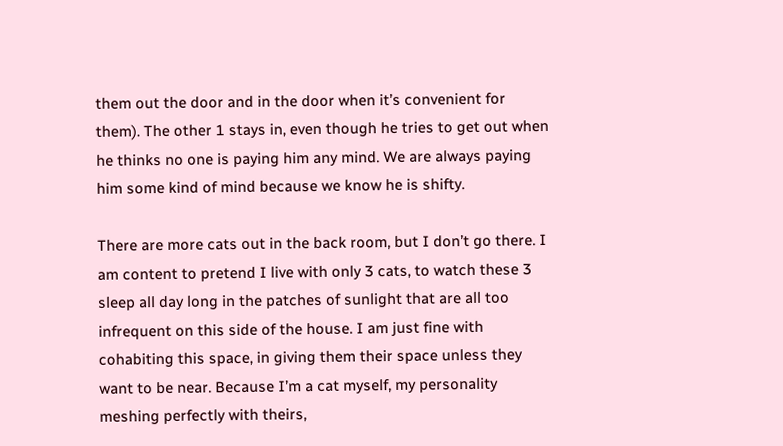them out the door and in the door when it’s convenient for them). The other 1 stays in, even though he tries to get out when he thinks no one is paying him any mind. We are always paying him some kind of mind because we know he is shifty.

There are more cats out in the back room, but I don’t go there. I am content to pretend I live with only 3 cats, to watch these 3 sleep all day long in the patches of sunlight that are all too infrequent on this side of the house. I am just fine with cohabiting this space, in giving them their space unless they want to be near. Because I’m a cat myself, my personality meshing perfectly with theirs,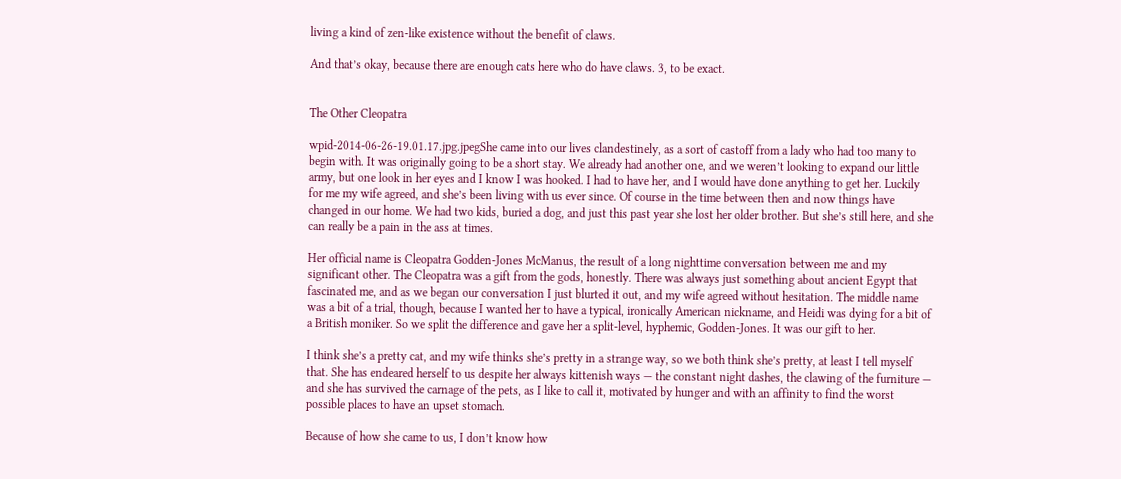living a kind of zen-like existence without the benefit of claws.

And that’s okay, because there are enough cats here who do have claws. 3, to be exact.


The Other Cleopatra

wpid-2014-06-26-19.01.17.jpg.jpegShe came into our lives clandestinely, as a sort of castoff from a lady who had too many to begin with. It was originally going to be a short stay. We already had another one, and we weren’t looking to expand our little army, but one look in her eyes and I know I was hooked. I had to have her, and I would have done anything to get her. Luckily for me my wife agreed, and she’s been living with us ever since. Of course in the time between then and now things have changed in our home. We had two kids, buried a dog, and just this past year she lost her older brother. But she’s still here, and she can really be a pain in the ass at times.

Her official name is Cleopatra Godden-Jones McManus, the result of a long nighttime conversation between me and my significant other. The Cleopatra was a gift from the gods, honestly. There was always just something about ancient Egypt that fascinated me, and as we began our conversation I just blurted it out, and my wife agreed without hesitation. The middle name was a bit of a trial, though, because I wanted her to have a typical, ironically American nickname, and Heidi was dying for a bit of a British moniker. So we split the difference and gave her a split-level, hyphemic, Godden-Jones. It was our gift to her.

I think she’s a pretty cat, and my wife thinks she’s pretty in a strange way, so we both think she’s pretty, at least I tell myself that. She has endeared herself to us despite her always kittenish ways — the constant night dashes, the clawing of the furniture — and she has survived the carnage of the pets, as I like to call it, motivated by hunger and with an affinity to find the worst possible places to have an upset stomach.

Because of how she came to us, I don’t know how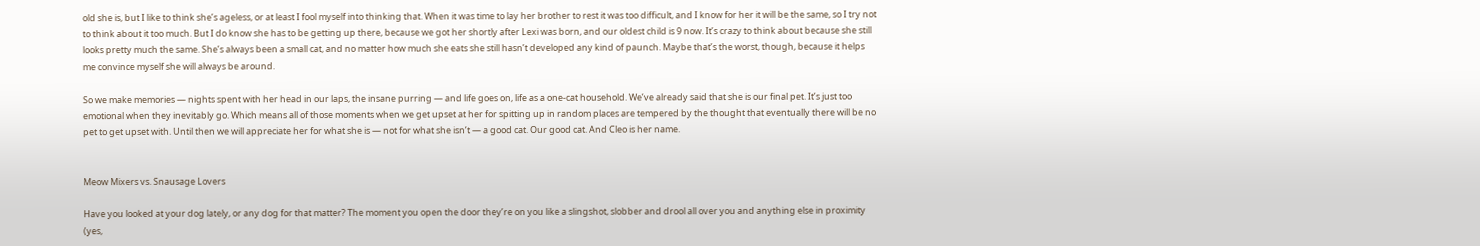old she is, but I like to think she’s ageless, or at least I fool myself into thinking that. When it was time to lay her brother to rest it was too difficult, and I know for her it will be the same, so I try not to think about it too much. But I do know she has to be getting up there, because we got her shortly after Lexi was born, and our oldest child is 9 now. It’s crazy to think about because she still looks pretty much the same. She’s always been a small cat, and no matter how much she eats she still hasn’t developed any kind of paunch. Maybe that’s the worst, though, because it helps me convince myself she will always be around.

So we make memories — nights spent with her head in our laps, the insane purring — and life goes on, life as a one-cat household. We’ve already said that she is our final pet. It’s just too emotional when they inevitably go. Which means all of those moments when we get upset at her for spitting up in random places are tempered by the thought that eventually there will be no pet to get upset with. Until then we will appreciate her for what she is — not for what she isn’t — a good cat. Our good cat. And Cleo is her name.


Meow Mixers vs. Snausage Lovers

Have you looked at your dog lately, or any dog for that matter? The moment you open the door they’re on you like a slingshot, slobber and drool all over you and anything else in proximity (yes,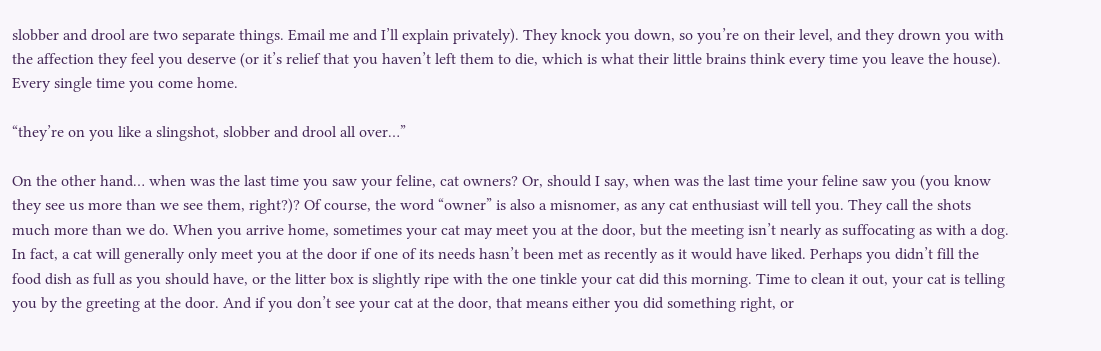slobber and drool are two separate things. Email me and I’ll explain privately). They knock you down, so you’re on their level, and they drown you with the affection they feel you deserve (or it’s relief that you haven’t left them to die, which is what their little brains think every time you leave the house). Every single time you come home.

“they’re on you like a slingshot, slobber and drool all over…”

On the other hand… when was the last time you saw your feline, cat owners? Or, should I say, when was the last time your feline saw you (you know they see us more than we see them, right?)? Of course, the word “owner” is also a misnomer, as any cat enthusiast will tell you. They call the shots much more than we do. When you arrive home, sometimes your cat may meet you at the door, but the meeting isn’t nearly as suffocating as with a dog. In fact, a cat will generally only meet you at the door if one of its needs hasn’t been met as recently as it would have liked. Perhaps you didn’t fill the food dish as full as you should have, or the litter box is slightly ripe with the one tinkle your cat did this morning. Time to clean it out, your cat is telling you by the greeting at the door. And if you don’t see your cat at the door, that means either you did something right, or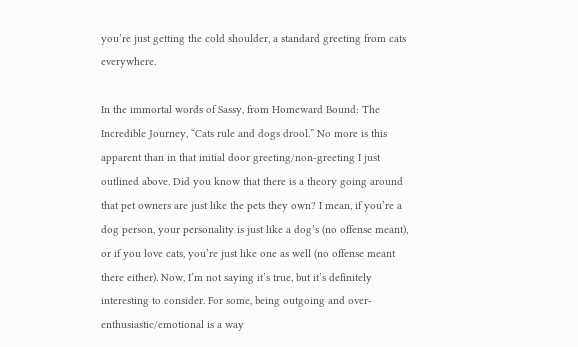you’re just getting the cold shoulder, a standard greeting from cats everywhere.

In the immortal words of Sassy, from Homeward Bound: The Incredible Journey, “Cats rule and dogs drool.” No more is this apparent than in that initial door greeting/non-greeting I just outlined above. Did you know that there is a theory going around that pet owners are just like the pets they own? I mean, if you’re a dog person, your personality is just like a dog’s (no offense meant), or if you love cats, you’re just like one as well (no offense meant there either). Now, I’m not saying it’s true, but it’s definitely interesting to consider. For some, being outgoing and over-enthusiastic/emotional is a way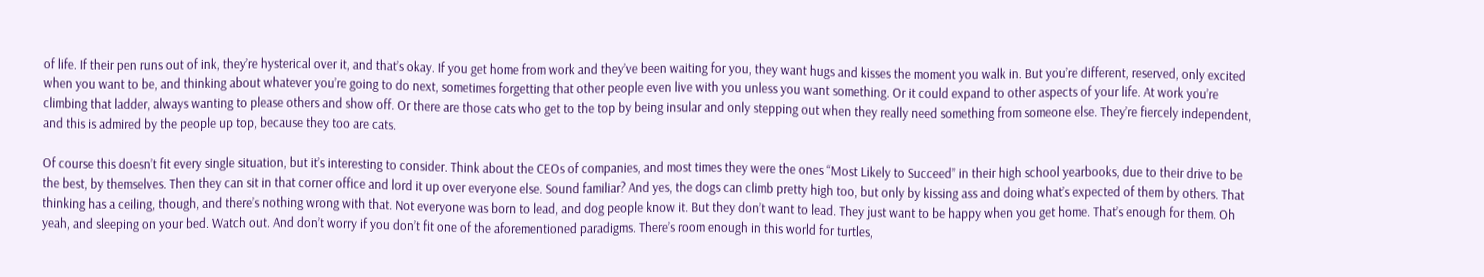of life. If their pen runs out of ink, they’re hysterical over it, and that’s okay. If you get home from work and they’ve been waiting for you, they want hugs and kisses the moment you walk in. But you’re different, reserved, only excited when you want to be, and thinking about whatever you’re going to do next, sometimes forgetting that other people even live with you unless you want something. Or it could expand to other aspects of your life. At work you’re climbing that ladder, always wanting to please others and show off. Or there are those cats who get to the top by being insular and only stepping out when they really need something from someone else. They’re fiercely independent, and this is admired by the people up top, because they too are cats.

Of course this doesn’t fit every single situation, but it’s interesting to consider. Think about the CEOs of companies, and most times they were the ones “Most Likely to Succeed” in their high school yearbooks, due to their drive to be the best, by themselves. Then they can sit in that corner office and lord it up over everyone else. Sound familiar? And yes, the dogs can climb pretty high too, but only by kissing ass and doing what’s expected of them by others. That thinking has a ceiling, though, and there’s nothing wrong with that. Not everyone was born to lead, and dog people know it. But they don’t want to lead. They just want to be happy when you get home. That’s enough for them. Oh yeah, and sleeping on your bed. Watch out. And don’t worry if you don’t fit one of the aforementioned paradigms. There’s room enough in this world for turtles,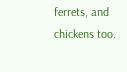ferrets, and chickens too.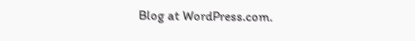Blog at WordPress.com.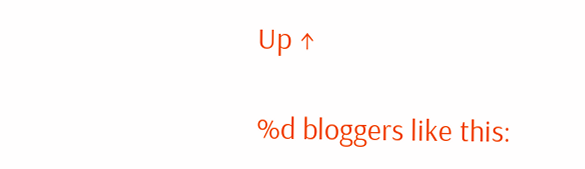Up ↑

%d bloggers like this: